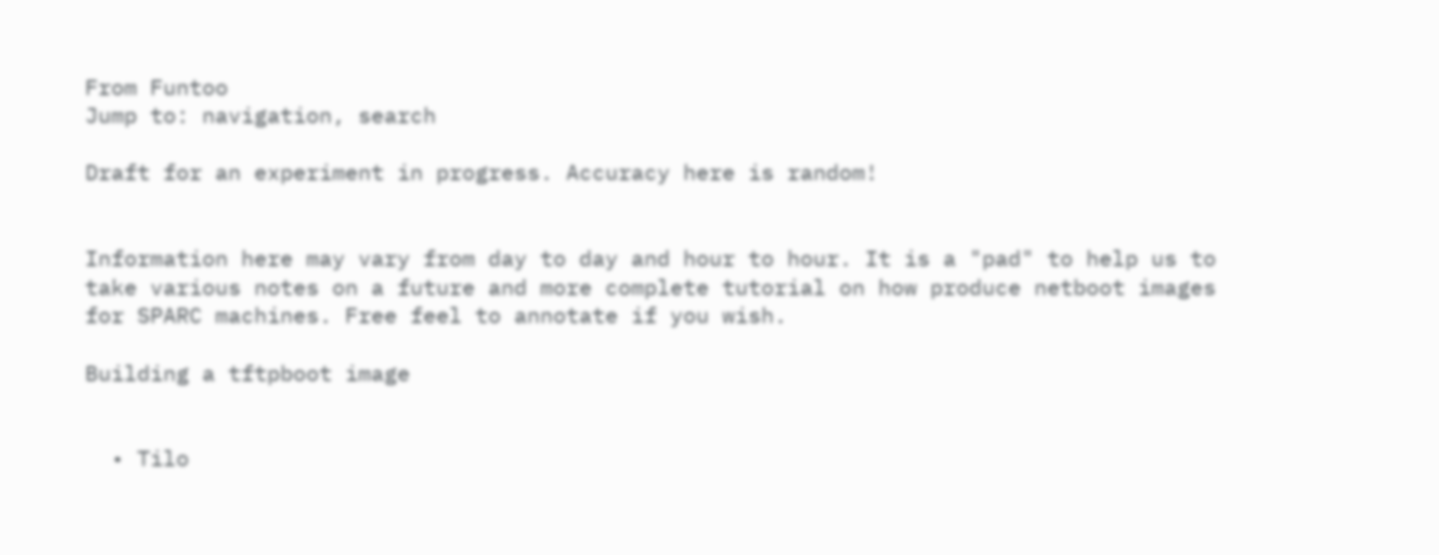From Funtoo
Jump to: navigation, search

Draft for an experiment in progress. Accuracy here is random!


Information here may vary from day to day and hour to hour. It is a "pad" to help us to take various notes on a future and more complete tutorial on how produce netboot images for SPARC machines. Free feel to annotate if you wish.

Building a tftpboot image


  • Tilo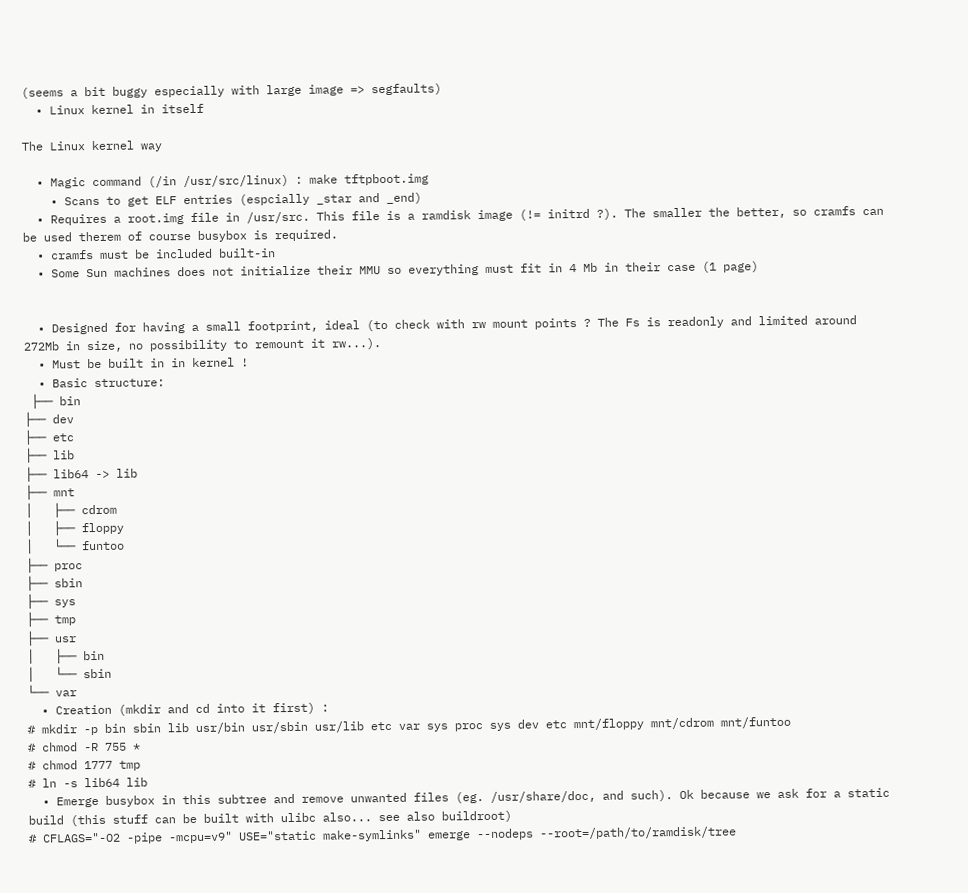(seems a bit buggy especially with large image => segfaults)
  • Linux kernel in itself

The Linux kernel way

  • Magic command (/in /usr/src/linux) : make tftpboot.img
    • Scans to get ELF entries (espcially _star and _end)
  • Requires a root.img file in /usr/src. This file is a ramdisk image (!= initrd ?). The smaller the better, so cramfs can be used therem of course busybox is required.
  • cramfs must be included built-in
  • Some Sun machines does not initialize their MMU so everything must fit in 4 Mb in their case (1 page)


  • Designed for having a small footprint, ideal (to check with rw mount points ? The Fs is readonly and limited around 272Mb in size, no possibility to remount it rw...).
  • Must be built in in kernel !
  • Basic structure:
 ├── bin
├── dev
├── etc
├── lib
├── lib64 -> lib
├── mnt
│   ├── cdrom
│   ├── floppy
│   └── funtoo
├── proc
├── sbin
├── sys
├── tmp
├── usr
│   ├── bin
│   └── sbin
└── var
  • Creation (mkdir and cd into it first) :
# mkdir -p bin sbin lib usr/bin usr/sbin usr/lib etc var sys proc sys dev etc mnt/floppy mnt/cdrom mnt/funtoo
# chmod -R 755 *
# chmod 1777 tmp
# ln -s lib64 lib
  • Emerge busybox in this subtree and remove unwanted files (eg. /usr/share/doc, and such). Ok because we ask for a static build (this stuff can be built with ulibc also... see also buildroot)
# CFLAGS="-O2 -pipe -mcpu=v9" USE="static make-symlinks" emerge --nodeps --root=/path/to/ramdisk/tree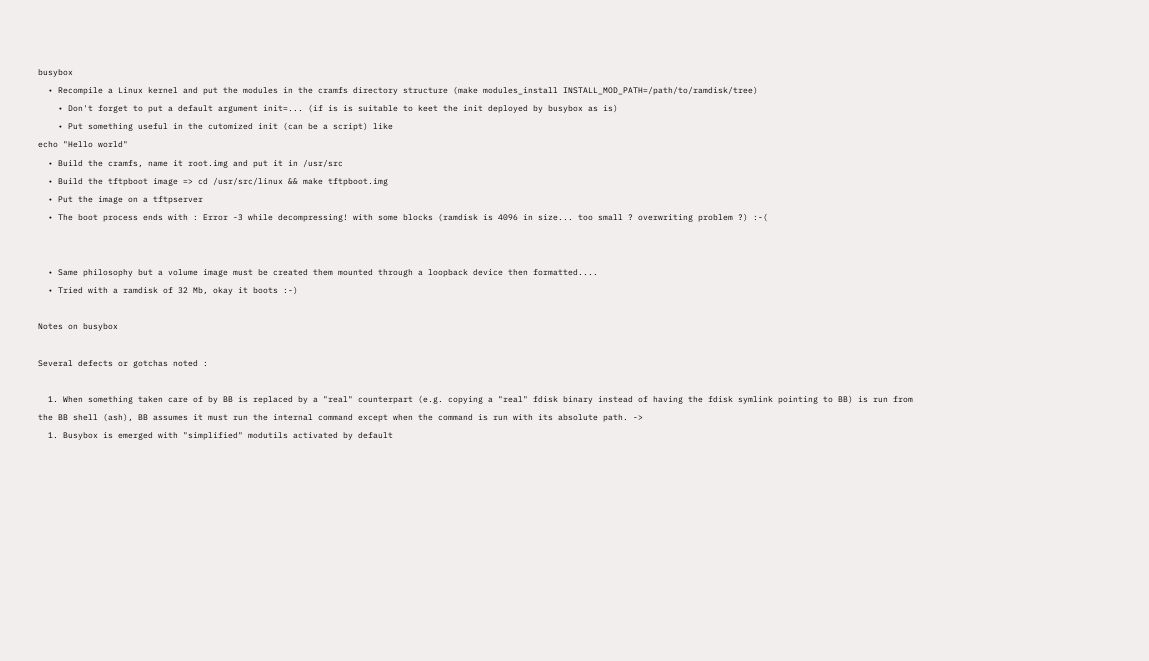busybox
  • Recompile a Linux kernel and put the modules in the cramfs directory structure (make modules_install INSTALL_MOD_PATH=/path/to/ramdisk/tree)
    • Don't forget to put a default argument init=... (if is is suitable to keet the init deployed by busybox as is)
    • Put something useful in the cutomized init (can be a script) like
echo "Hello world"
  • Build the cramfs, name it root.img and put it in /usr/src
  • Build the tftpboot image => cd /usr/src/linux && make tftpboot.img
  • Put the image on a tftpserver
  • The boot process ends with : Error -3 while decompressing! with some blocks (ramdisk is 4096 in size... too small ? overwriting problem ?) :-(


  • Same philosophy but a volume image must be created them mounted through a loopback device then formatted....
  • Tried with a ramdisk of 32 Mb, okay it boots :-)

Notes on busybox

Several defects or gotchas noted :

  1. When something taken care of by BB is replaced by a "real" counterpart (e.g. copying a "real" fdisk binary instead of having the fdisk symlink pointing to BB) is run from the BB shell (ash), BB assumes it must run the internal command except when the command is run with its absolute path. ->
  1. Busybox is emerged with "simplified" modutils activated by default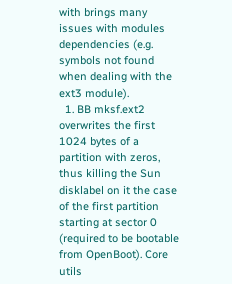with brings many issues with modules dependencies (e.g. symbols not found when dealing with the ext3 module).
  1. BB mksf.ext2 overwrites the first 1024 bytes of a partition with zeros, thus killing the Sun disklabel on it the case of the first partition starting at sector 0 (required to be bootable from OpenBoot). Core utils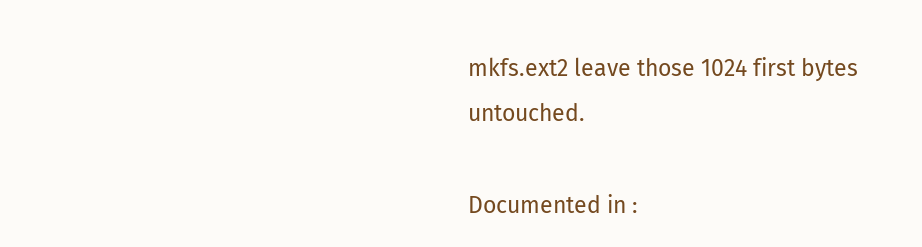mkfs.ext2 leave those 1024 first bytes untouched.

Documented in :